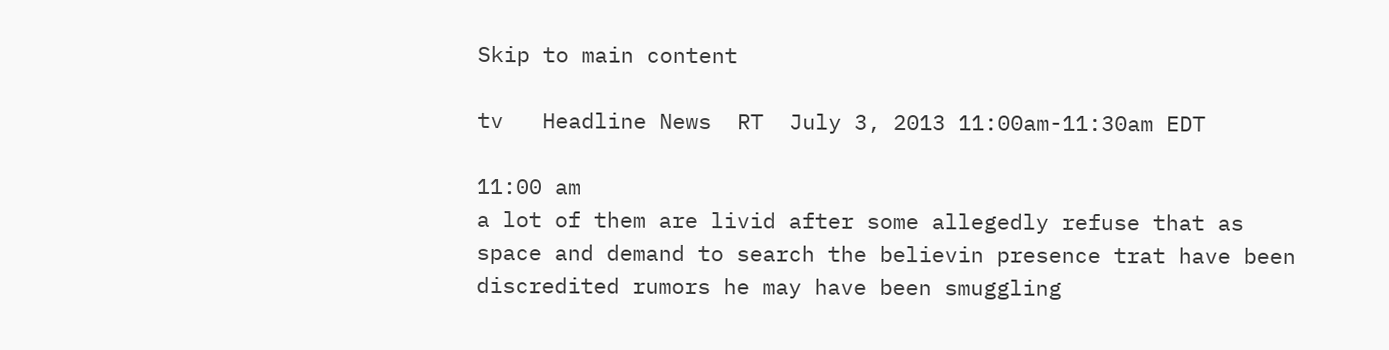Skip to main content

tv   Headline News  RT  July 3, 2013 11:00am-11:30am EDT

11:00 am
a lot of them are livid after some allegedly refuse that as space and demand to search the believin presence trat have been discredited rumors he may have been smuggling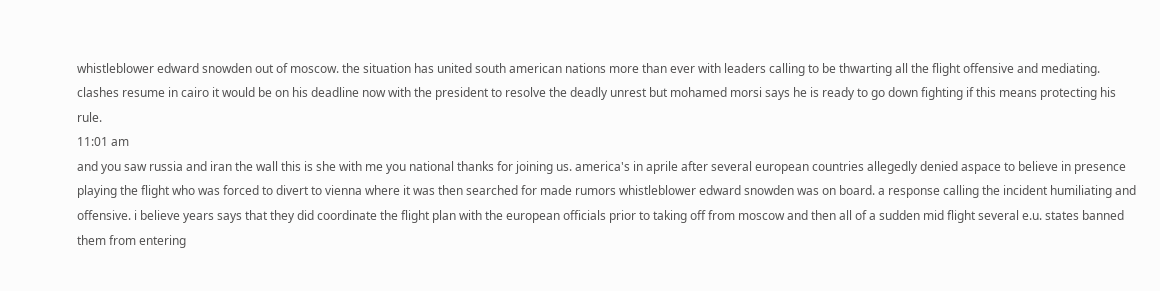whistleblower edward snowden out of moscow. the situation has united south american nations more than ever with leaders calling to be thwarting all the flight offensive and mediating. clashes resume in cairo it would be on his deadline now with the president to resolve the deadly unrest but mohamed morsi says he is ready to go down fighting if this means protecting his rule.
11:01 am
and you saw russia and iran the wall this is she with me you national thanks for joining us. america's in aprile after several european countries allegedly denied aspace to believe in presence playing the flight who was forced to divert to vienna where it was then searched for made rumors whistleblower edward snowden was on board. a response calling the incident humiliating and offensive. i believe years says that they did coordinate the flight plan with the european officials prior to taking off from moscow and then all of a sudden mid flight several e.u. states banned them from entering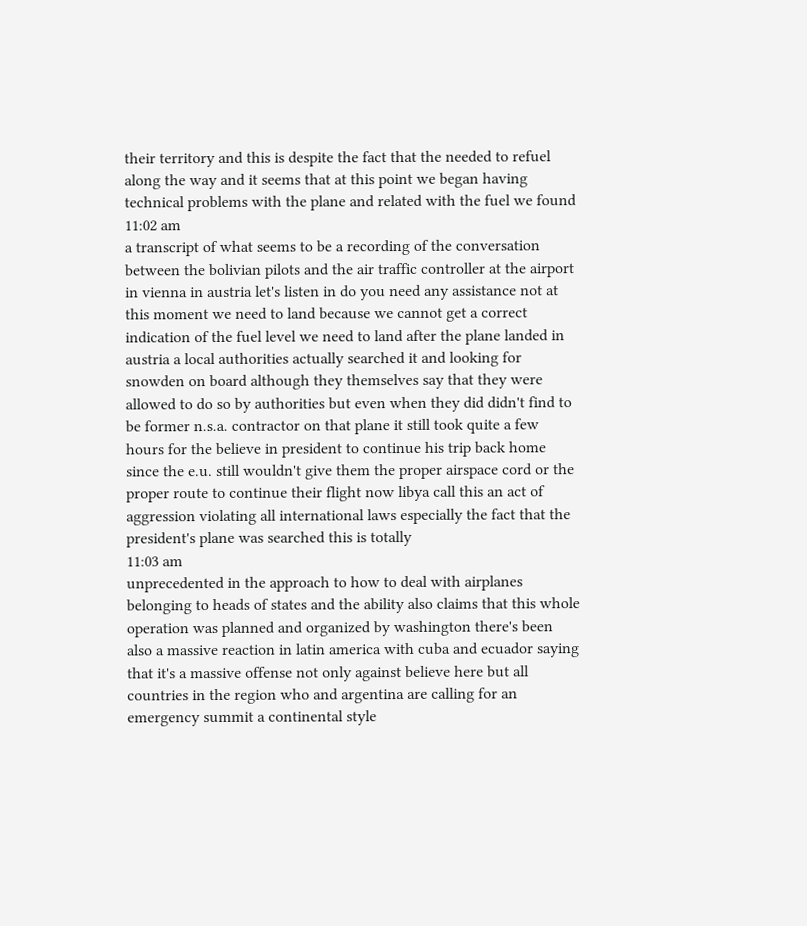their territory and this is despite the fact that the needed to refuel along the way and it seems that at this point we began having technical problems with the plane and related with the fuel we found
11:02 am
a transcript of what seems to be a recording of the conversation between the bolivian pilots and the air traffic controller at the airport in vienna in austria let's listen in do you need any assistance not at this moment we need to land because we cannot get a correct indication of the fuel level we need to land after the plane landed in austria a local authorities actually searched it and looking for snowden on board although they themselves say that they were allowed to do so by authorities but even when they did didn't find to be former n.s.a. contractor on that plane it still took quite a few hours for the believe in president to continue his trip back home since the e.u. still wouldn't give them the proper airspace cord or the proper route to continue their flight now libya call this an act of aggression violating all international laws especially the fact that the president's plane was searched this is totally
11:03 am
unprecedented in the approach to how to deal with airplanes belonging to heads of states and the ability also claims that this whole operation was planned and organized by washington there's been also a massive reaction in latin america with cuba and ecuador saying that it's a massive offense not only against believe here but all countries in the region who and argentina are calling for an emergency summit a continental style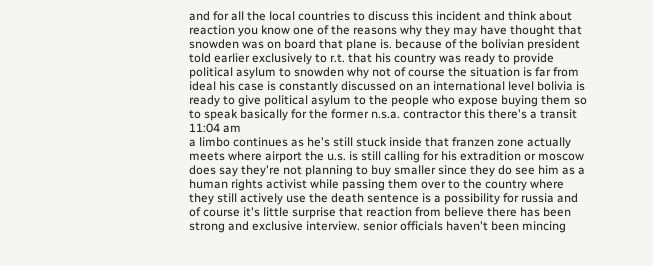and for all the local countries to discuss this incident and think about reaction you know one of the reasons why they may have thought that snowden was on board that plane is. because of the bolivian president told earlier exclusively to r.t. that his country was ready to provide political asylum to snowden why not of course the situation is far from ideal his case is constantly discussed on an international level bolivia is ready to give political asylum to the people who expose buying them so to speak basically for the former n.s.a. contractor this there's a transit
11:04 am
a limbo continues as he's still stuck inside that franzen zone actually meets where airport the u.s. is still calling for his extradition or moscow does say they're not planning to buy smaller since they do see him as a human rights activist while passing them over to the country where they still actively use the death sentence is a possibility for russia and of course it's little surprise that reaction from believe there has been strong and exclusive interview. senior officials haven't been mincing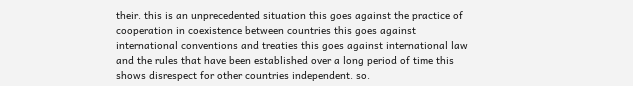their. this is an unprecedented situation this goes against the practice of cooperation in coexistence between countries this goes against international conventions and treaties this goes against international law and the rules that have been established over a long period of time this shows disrespect for other countries independent. so.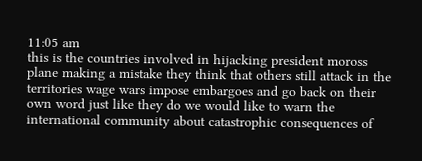11:05 am
this is the countries involved in hijacking president moross plane making a mistake they think that others still attack in the territories wage wars impose embargoes and go back on their own word just like they do we would like to warn the international community about catastrophic consequences of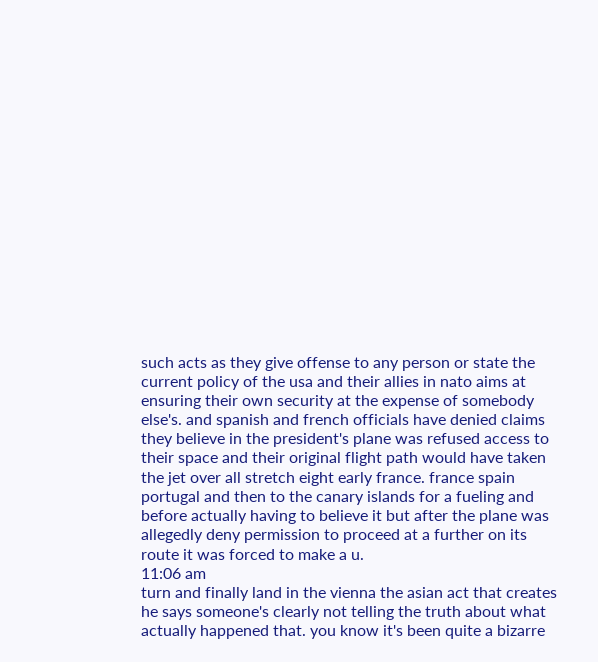such acts as they give offense to any person or state the current policy of the usa and their allies in nato aims at ensuring their own security at the expense of somebody else's. and spanish and french officials have denied claims they believe in the president's plane was refused access to their space and their original flight path would have taken the jet over all stretch eight early france. france spain portugal and then to the canary islands for a fueling and before actually having to believe it but after the plane was allegedly deny permission to proceed at a further on its route it was forced to make a u.
11:06 am
turn and finally land in the vienna the asian act that creates he says someone's clearly not telling the truth about what actually happened that. you know it's been quite a bizarre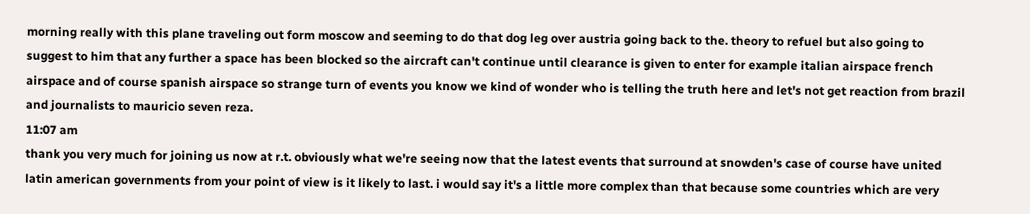morning really with this plane traveling out form moscow and seeming to do that dog leg over austria going back to the. theory to refuel but also going to suggest to him that any further a space has been blocked so the aircraft can't continue until clearance is given to enter for example italian airspace french airspace and of course spanish airspace so strange turn of events you know we kind of wonder who is telling the truth here and let's not get reaction from brazil and journalists to mauricio seven reza.
11:07 am
thank you very much for joining us now at r.t. obviously what we're seeing now that the latest events that surround at snowden's case of course have united latin american governments from your point of view is it likely to last. i would say it's a little more complex than that because some countries which are very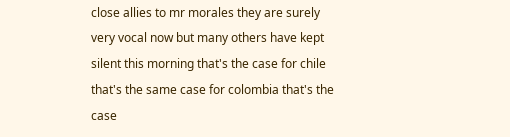close allies to mr morales they are surely very vocal now but many others have kept silent this morning that's the case for chile that's the same case for colombia that's the case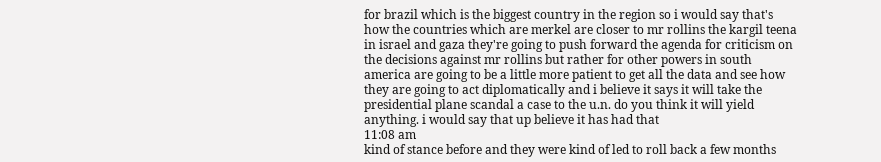for brazil which is the biggest country in the region so i would say that's how the countries which are merkel are closer to mr rollins the kargil teena in israel and gaza they're going to push forward the agenda for criticism on the decisions against mr rollins but rather for other powers in south america are going to be a little more patient to get all the data and see how they are going to act diplomatically and i believe it says it will take the presidential plane scandal a case to the u.n. do you think it will yield anything. i would say that up believe it has had that
11:08 am
kind of stance before and they were kind of led to roll back a few months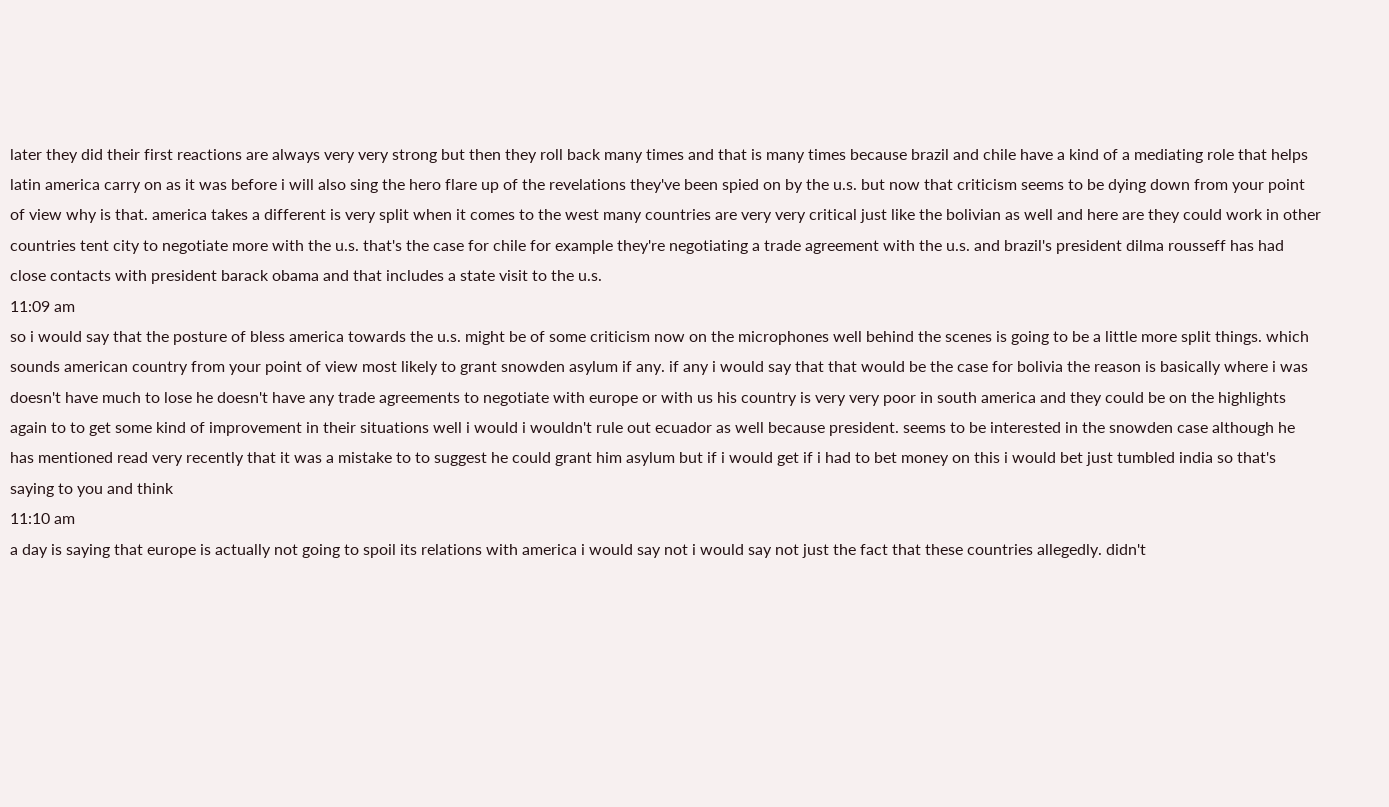later they did their first reactions are always very very strong but then they roll back many times and that is many times because brazil and chile have a kind of a mediating role that helps latin america carry on as it was before i will also sing the hero flare up of the revelations they've been spied on by the u.s. but now that criticism seems to be dying down from your point of view why is that. america takes a different is very split when it comes to the west many countries are very very critical just like the bolivian as well and here are they could work in other countries tent city to negotiate more with the u.s. that's the case for chile for example they're negotiating a trade agreement with the u.s. and brazil's president dilma rousseff has had close contacts with president barack obama and that includes a state visit to the u.s.
11:09 am
so i would say that the posture of bless america towards the u.s. might be of some criticism now on the microphones well behind the scenes is going to be a little more split things. which sounds american country from your point of view most likely to grant snowden asylum if any. if any i would say that that would be the case for bolivia the reason is basically where i was doesn't have much to lose he doesn't have any trade agreements to negotiate with europe or with us his country is very very poor in south america and they could be on the highlights again to to get some kind of improvement in their situations well i would i wouldn't rule out ecuador as well because president. seems to be interested in the snowden case although he has mentioned read very recently that it was a mistake to to suggest he could grant him asylum but if i would get if i had to bet money on this i would bet just tumbled india so that's saying to you and think
11:10 am
a day is saying that europe is actually not going to spoil its relations with america i would say not i would say not just the fact that these countries allegedly. didn't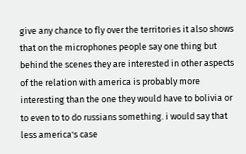give any chance to fly over the territories it also shows that on the microphones people say one thing but behind the scenes they are interested in other aspects of the relation with america is probably more interesting than the one they would have to bolivia or to even to to do russians something. i would say that less america's case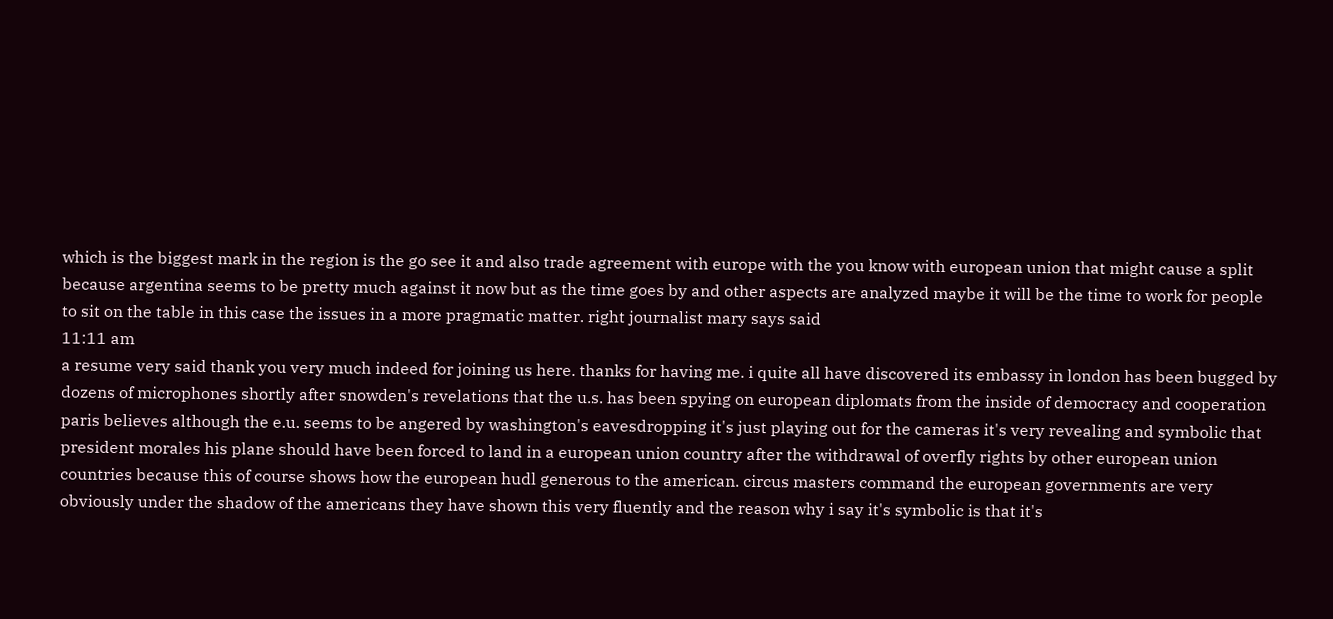which is the biggest mark in the region is the go see it and also trade agreement with europe with the you know with european union that might cause a split because argentina seems to be pretty much against it now but as the time goes by and other aspects are analyzed maybe it will be the time to work for people to sit on the table in this case the issues in a more pragmatic matter. right journalist mary says said
11:11 am
a resume very said thank you very much indeed for joining us here. thanks for having me. i quite all have discovered its embassy in london has been bugged by dozens of microphones shortly after snowden's revelations that the u.s. has been spying on european diplomats from the inside of democracy and cooperation paris believes although the e.u. seems to be angered by washington's eavesdropping it's just playing out for the cameras it's very revealing and symbolic that president morales his plane should have been forced to land in a european union country after the withdrawal of overfly rights by other european union countries because this of course shows how the european hudl generous to the american. circus masters command the european governments are very obviously under the shadow of the americans they have shown this very fluently and the reason why i say it's symbolic is that it's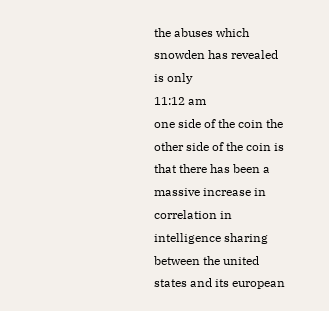the abuses which snowden has revealed is only
11:12 am
one side of the coin the other side of the coin is that there has been a massive increase in correlation in intelligence sharing between the united states and its european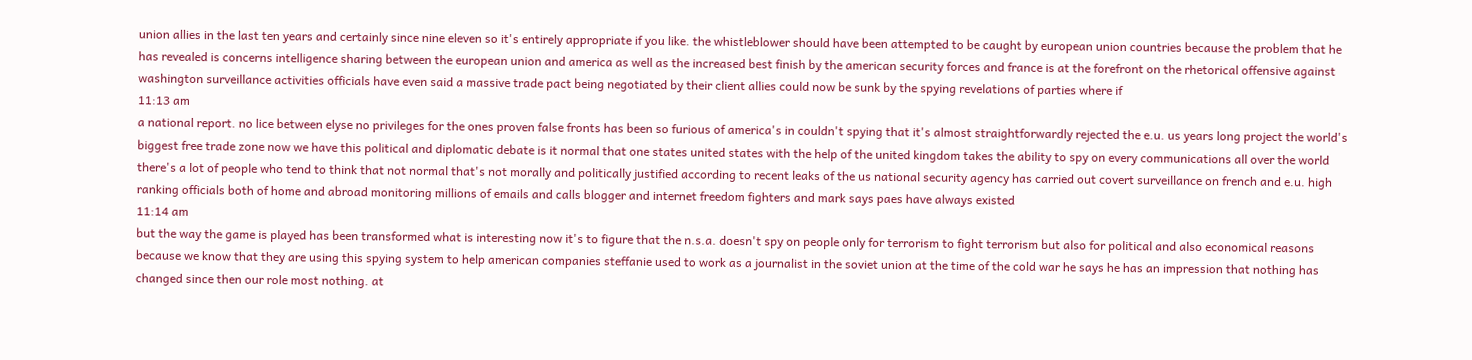union allies in the last ten years and certainly since nine eleven so it's entirely appropriate if you like. the whistleblower should have been attempted to be caught by european union countries because the problem that he has revealed is concerns intelligence sharing between the european union and america as well as the increased best finish by the american security forces and france is at the forefront on the rhetorical offensive against washington surveillance activities officials have even said a massive trade pact being negotiated by their client allies could now be sunk by the spying revelations of parties where if
11:13 am
a national report. no lice between elyse no privileges for the ones proven false fronts has been so furious of america's in couldn't spying that it's almost straightforwardly rejected the e.u. us years long project the world's biggest free trade zone now we have this political and diplomatic debate is it normal that one states united states with the help of the united kingdom takes the ability to spy on every communications all over the world there's a lot of people who tend to think that not normal that's not morally and politically justified according to recent leaks of the us national security agency has carried out covert surveillance on french and e.u. high ranking officials both of home and abroad monitoring millions of emails and calls blogger and internet freedom fighters and mark says paes have always existed
11:14 am
but the way the game is played has been transformed what is interesting now it's to figure that the n.s.a. doesn't spy on people only for terrorism to fight terrorism but also for political and also economical reasons because we know that they are using this spying system to help american companies steffanie used to work as a journalist in the soviet union at the time of the cold war he says he has an impression that nothing has changed since then our role most nothing. at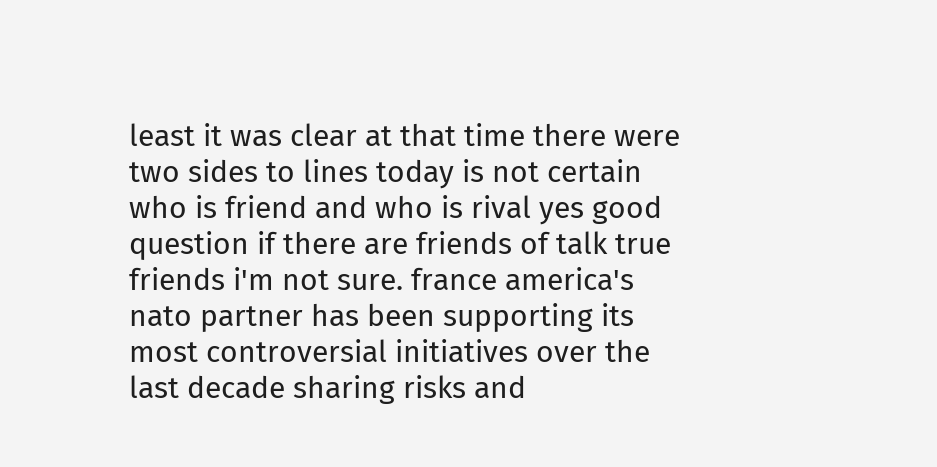least it was clear at that time there were two sides to lines today is not certain who is friend and who is rival yes good question if there are friends of talk true friends i'm not sure. france america's nato partner has been supporting its most controversial initiatives over the last decade sharing risks and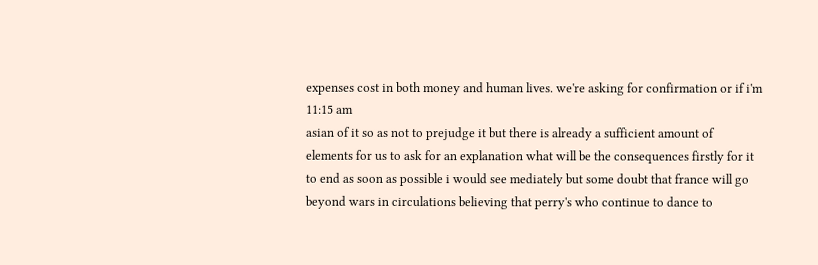expenses cost in both money and human lives. we're asking for confirmation or if i'm
11:15 am
asian of it so as not to prejudge it but there is already a sufficient amount of elements for us to ask for an explanation what will be the consequences firstly for it to end as soon as possible i would see mediately but some doubt that france will go beyond wars in circulations believing that perry's who continue to dance to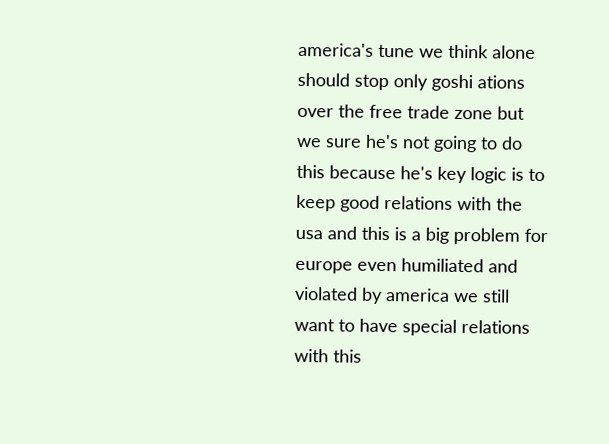america's tune we think alone should stop only goshi ations over the free trade zone but we sure he's not going to do this because he's key logic is to keep good relations with the usa and this is a big problem for europe even humiliated and violated by america we still want to have special relations with this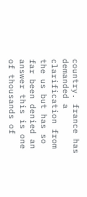country. france has demanded a clarification from the us but has so far been denied an answer this is one of thousands of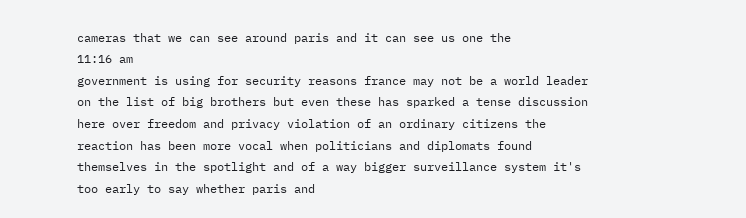cameras that we can see around paris and it can see us one the
11:16 am
government is using for security reasons france may not be a world leader on the list of big brothers but even these has sparked a tense discussion here over freedom and privacy violation of an ordinary citizens the reaction has been more vocal when politicians and diplomats found themselves in the spotlight and of a way bigger surveillance system it's too early to say whether paris and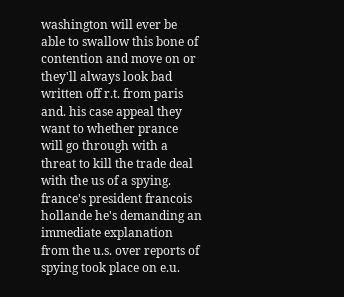washington will ever be able to swallow this bone of contention and move on or they'll always look bad written off r.t. from paris and. his case appeal they want to whether prance will go through with a threat to kill the trade deal with the us of a spying. france's president francois hollande he's demanding an immediate explanation from the u.s. over reports of spying took place on e.u.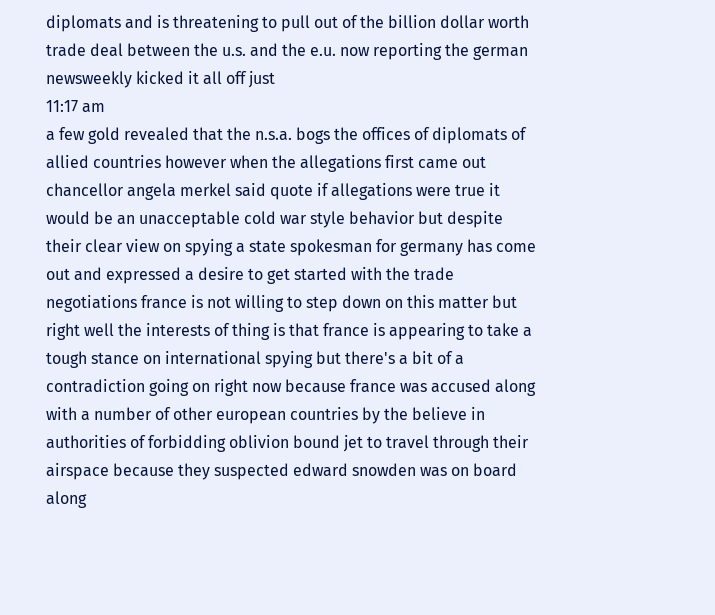diplomats and is threatening to pull out of the billion dollar worth trade deal between the u.s. and the e.u. now reporting the german newsweekly kicked it all off just
11:17 am
a few gold revealed that the n.s.a. bogs the offices of diplomats of allied countries however when the allegations first came out chancellor angela merkel said quote if allegations were true it would be an unacceptable cold war style behavior but despite their clear view on spying a state spokesman for germany has come out and expressed a desire to get started with the trade negotiations france is not willing to step down on this matter but right well the interests of thing is that france is appearing to take a tough stance on international spying but there's a bit of a contradiction going on right now because france was accused along with a number of other european countries by the believe in authorities of forbidding oblivion bound jet to travel through their airspace because they suspected edward snowden was on board along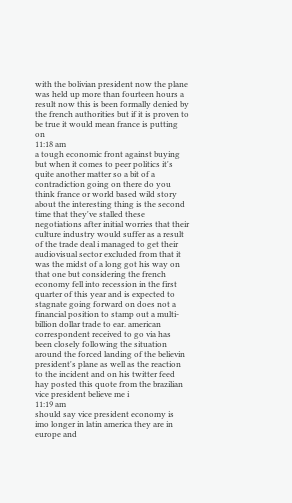with the bolivian president now the plane was held up more than fourteen hours a result now this is been formally denied by the french authorities but if it is proven to be true it would mean france is putting on
11:18 am
a tough economic front against buying but when it comes to peer politics it's quite another matter so a bit of a contradiction going on there do you think france or world based wild story about the interesting thing is the second time that they've stalled these negotiations after initial worries that their culture industry would suffer as a result of the trade deal i managed to get their audiovisual sector excluded from that it was the midst of a long got his way on that one but considering the french economy fell into recession in the first quarter of this year and is expected to stagnate going forward on does not a financial position to stamp out a multi-billion dollar trade to ear. american correspondent received to go via has been closely following the situation around the forced landing of the believin president's plane as well as the reaction to the incident and on his twitter feed hay posted this quote from the brazilian vice president believe me i
11:19 am
should say vice president economy is imo longer in latin america they are in europe and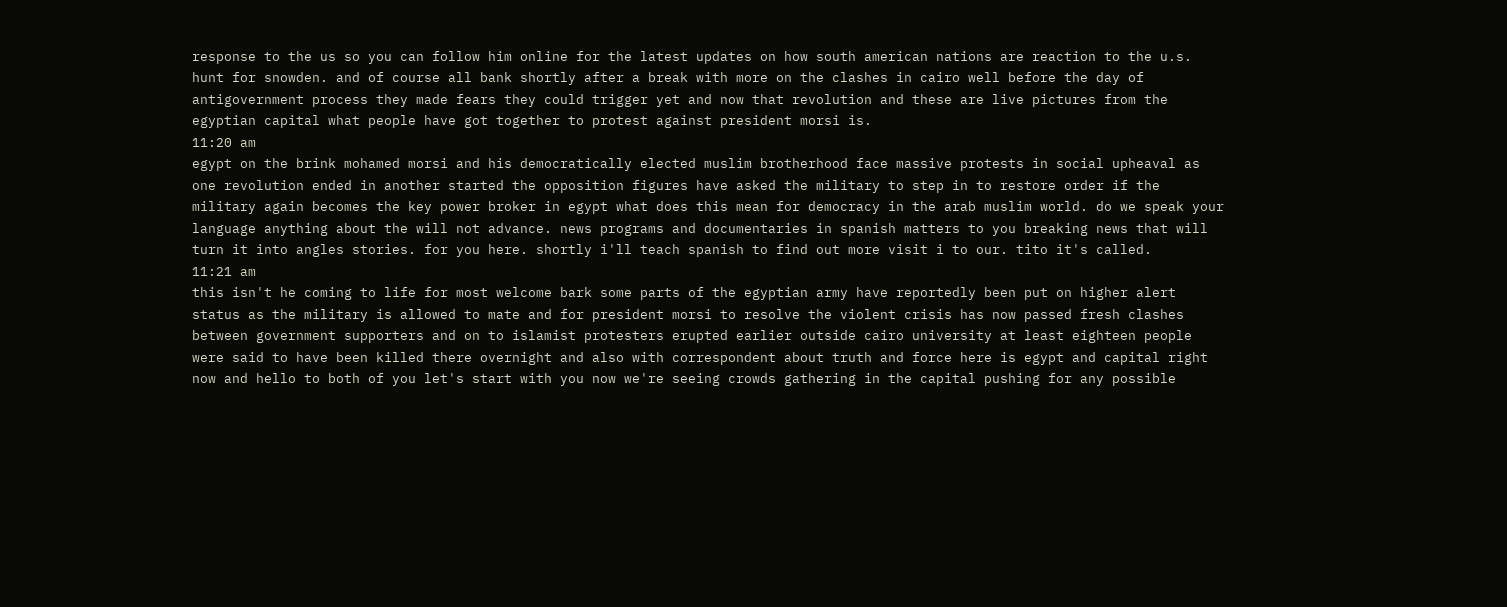response to the us so you can follow him online for the latest updates on how south american nations are reaction to the u.s. hunt for snowden. and of course all bank shortly after a break with more on the clashes in cairo well before the day of antigovernment process they made fears they could trigger yet and now that revolution and these are live pictures from the egyptian capital what people have got together to protest against president morsi is.
11:20 am
egypt on the brink mohamed morsi and his democratically elected muslim brotherhood face massive protests in social upheaval as one revolution ended in another started the opposition figures have asked the military to step in to restore order if the military again becomes the key power broker in egypt what does this mean for democracy in the arab muslim world. do we speak your language anything about the will not advance. news programs and documentaries in spanish matters to you breaking news that will turn it into angles stories. for you here. shortly i'll teach spanish to find out more visit i to our. tito it's called.
11:21 am
this isn't he coming to life for most welcome bark some parts of the egyptian army have reportedly been put on higher alert status as the military is allowed to mate and for president morsi to resolve the violent crisis has now passed fresh clashes between government supporters and on to islamist protesters erupted earlier outside cairo university at least eighteen people were said to have been killed there overnight and also with correspondent about truth and force here is egypt and capital right now and hello to both of you let's start with you now we're seeing crowds gathering in the capital pushing for any possible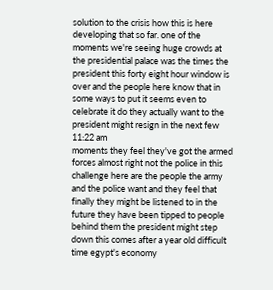solution to the crisis how this is here developing that so far. one of the moments we're seeing huge crowds at the presidential palace was the times the president this forty eight hour window is over and the people here know that in some ways to put it seems even to celebrate it do they actually want to the president might resign in the next few
11:22 am
moments they feel they've got the armed forces almost right not the police in this challenge here are the people the army and the police want and they feel that finally they might be listened to in the future they have been tipped to people behind them the president might step down this comes after a year old difficult time egypt's economy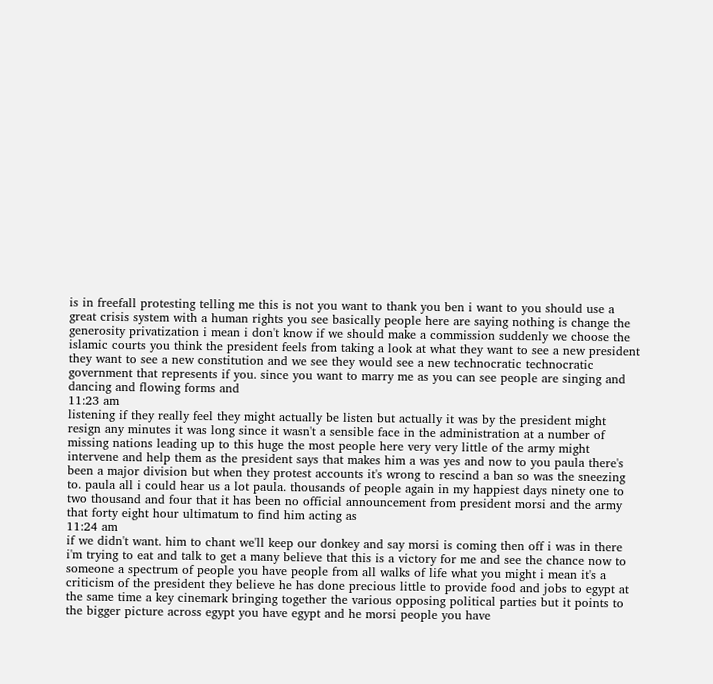is in freefall protesting telling me this is not you want to thank you ben i want to you should use a great crisis system with a human rights you see basically people here are saying nothing is change the generosity privatization i mean i don't know if we should make a commission suddenly we choose the islamic courts you think the president feels from taking a look at what they want to see a new president they want to see a new constitution and we see they would see a new technocratic technocratic government that represents if you. since you want to marry me as you can see people are singing and dancing and flowing forms and
11:23 am
listening if they really feel they might actually be listen but actually it was by the president might resign any minutes it was long since it wasn't a sensible face in the administration at a number of missing nations leading up to this huge the most people here very very little of the army might intervene and help them as the president says that makes him a was yes and now to you paula there's been a major division but when they protest accounts it's wrong to rescind a ban so was the sneezing to. paula all i could hear us a lot paula. thousands of people again in my happiest days ninety one to two thousand and four that it has been no official announcement from president morsi and the army that forty eight hour ultimatum to find him acting as
11:24 am
if we didn't want. him to chant we'll keep our donkey and say morsi is coming then off i was in there i'm trying to eat and talk to get a many believe that this is a victory for me and see the chance now to someone a spectrum of people you have people from all walks of life what you might i mean it's a criticism of the president they believe he has done precious little to provide food and jobs to egypt at the same time a key cinemark bringing together the various opposing political parties but it points to the bigger picture across egypt you have egypt and he morsi people you have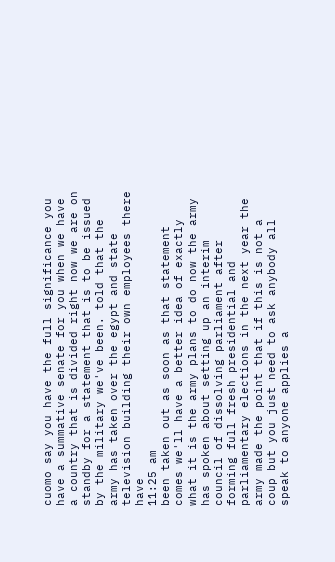cuomo say you have the full significance you have a summative senate for you when we have a country that is divided right now we are on standby for a statement that is to be issued by the military we've been. told that the army has taken over the egypt and state television building their own employees there have
11:25 am
been taken out as soon as that statement comes we'll have a better idea of exactly what it is the army plans to do now the army has spoken about setting up an interim council of dissolving parliament after forming full fresh presidential and parliamentary elections in the next year the army made the point that if this is not a coup but you just need to ask anybody all speak to anyone applies a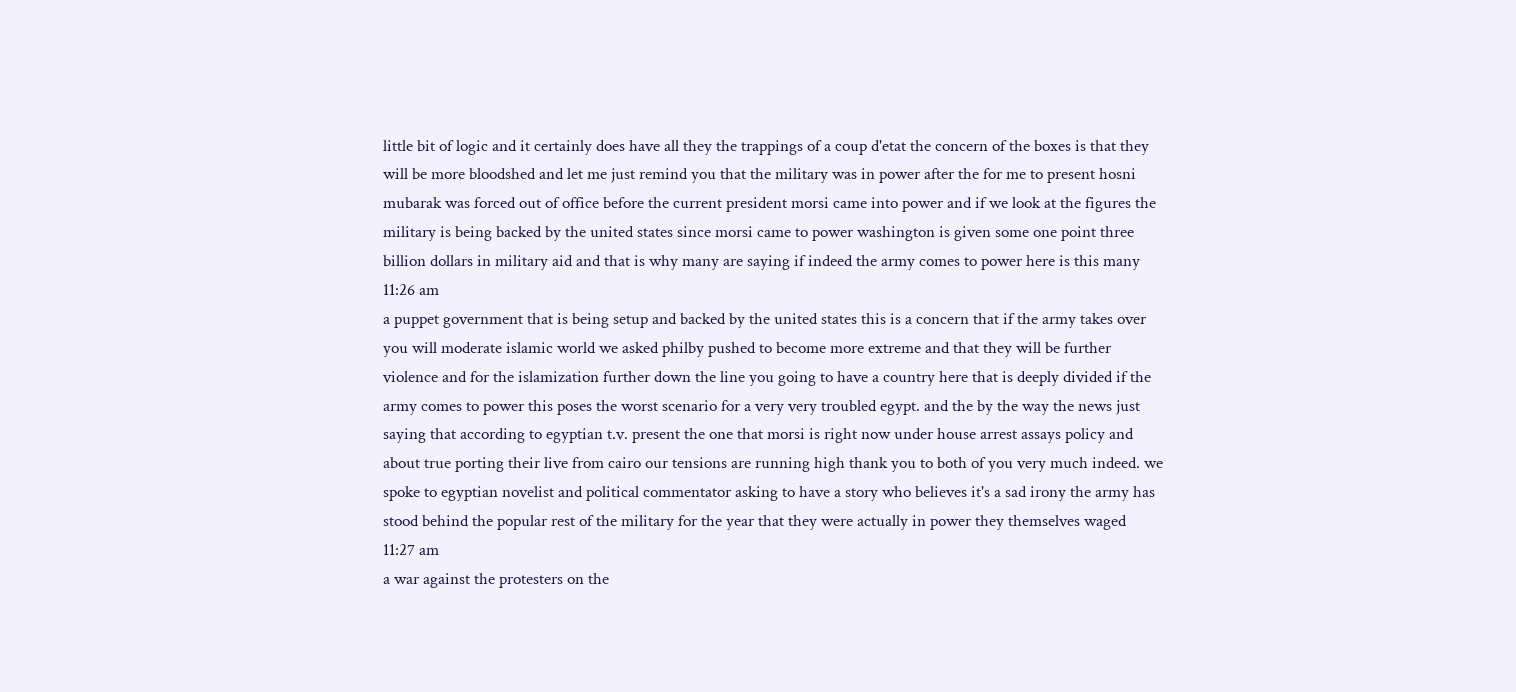little bit of logic and it certainly does have all they the trappings of a coup d'etat the concern of the boxes is that they will be more bloodshed and let me just remind you that the military was in power after the for me to present hosni mubarak was forced out of office before the current president morsi came into power and if we look at the figures the military is being backed by the united states since morsi came to power washington is given some one point three billion dollars in military aid and that is why many are saying if indeed the army comes to power here is this many
11:26 am
a puppet government that is being setup and backed by the united states this is a concern that if the army takes over you will moderate islamic world we asked philby pushed to become more extreme and that they will be further violence and for the islamization further down the line you going to have a country here that is deeply divided if the army comes to power this poses the worst scenario for a very very troubled egypt. and the by the way the news just saying that according to egyptian t.v. present the one that morsi is right now under house arrest assays policy and about true porting their live from cairo our tensions are running high thank you to both of you very much indeed. we spoke to egyptian novelist and political commentator asking to have a story who believes it's a sad irony the army has stood behind the popular rest of the military for the year that they were actually in power they themselves waged
11:27 am
a war against the protesters on the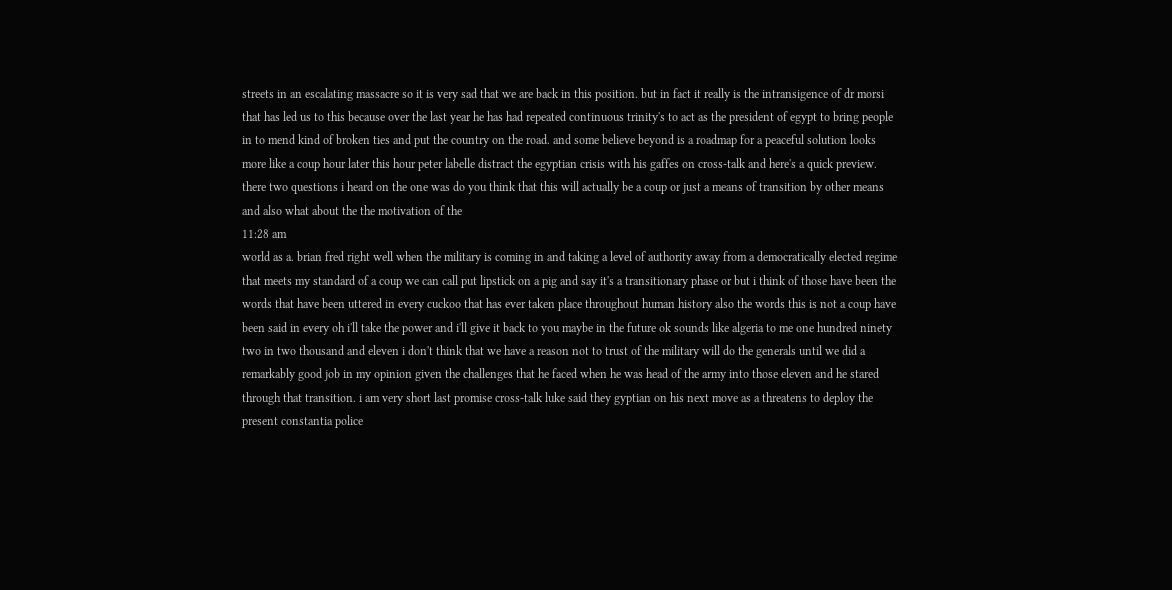streets in an escalating massacre so it is very sad that we are back in this position. but in fact it really is the intransigence of dr morsi that has led us to this because over the last year he has had repeated continuous trinity's to act as the president of egypt to bring people in to mend kind of broken ties and put the country on the road. and some believe beyond is a roadmap for a peaceful solution looks more like a coup hour later this hour peter labelle distract the egyptian crisis with his gaffes on cross-talk and here's a quick preview. there two questions i heard on the one was do you think that this will actually be a coup or just a means of transition by other means and also what about the the motivation of the
11:28 am
world as a. brian fred right well when the military is coming in and taking a level of authority away from a democratically elected regime that meets my standard of a coup we can call put lipstick on a pig and say it's a transitionary phase or but i think of those have been the words that have been uttered in every cuckoo that has ever taken place throughout human history also the words this is not a coup have been said in every oh i'll take the power and i'll give it back to you maybe in the future ok sounds like algeria to me one hundred ninety two in two thousand and eleven i don't think that we have a reason not to trust of the military will do the generals until we did a remarkably good job in my opinion given the challenges that he faced when he was head of the army into those eleven and he stared through that transition. i am very short last promise cross-talk luke said they gyptian on his next move as a threatens to deploy the present constantia police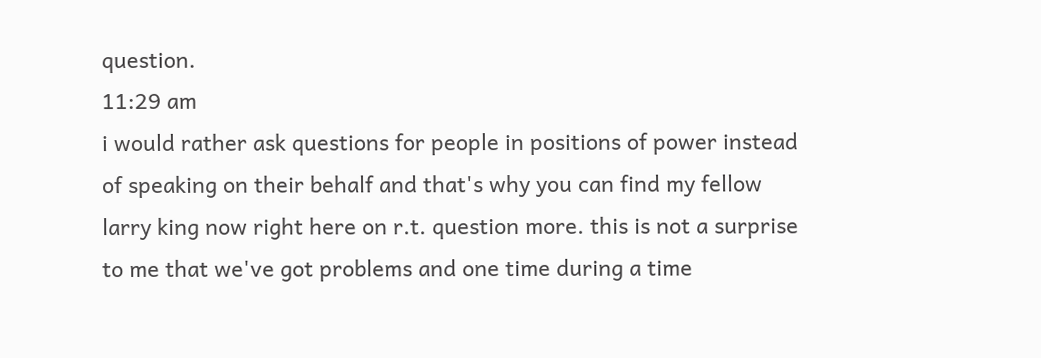question.
11:29 am
i would rather ask questions for people in positions of power instead of speaking on their behalf and that's why you can find my fellow larry king now right here on r.t. question more. this is not a surprise to me that we've got problems and one time during a time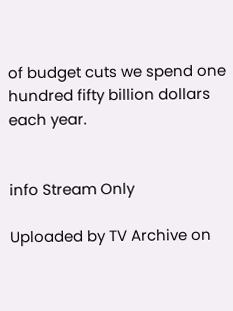of budget cuts we spend one hundred fifty billion dollars each year.


info Stream Only

Uploaded by TV Archive on